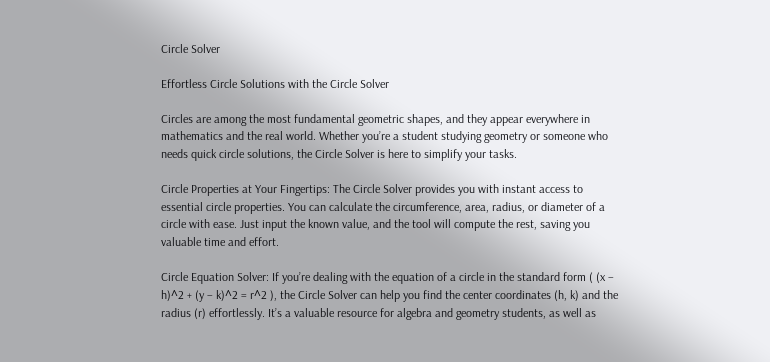Circle Solver

Effortless Circle Solutions with the Circle Solver

Circles are among the most fundamental geometric shapes, and they appear everywhere in mathematics and the real world. Whether you’re a student studying geometry or someone who needs quick circle solutions, the Circle Solver is here to simplify your tasks.

Circle Properties at Your Fingertips: The Circle Solver provides you with instant access to essential circle properties. You can calculate the circumference, area, radius, or diameter of a circle with ease. Just input the known value, and the tool will compute the rest, saving you valuable time and effort.

Circle Equation Solver: If you’re dealing with the equation of a circle in the standard form ( (x – h)^2 + (y – k)^2 = r^2 ), the Circle Solver can help you find the center coordinates (h, k) and the radius (r) effortlessly. It’s a valuable resource for algebra and geometry students, as well as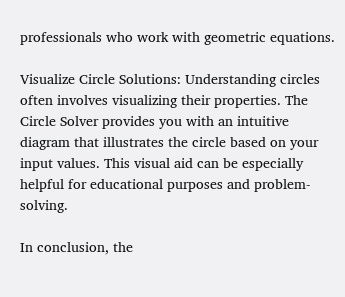professionals who work with geometric equations.

Visualize Circle Solutions: Understanding circles often involves visualizing their properties. The Circle Solver provides you with an intuitive diagram that illustrates the circle based on your input values. This visual aid can be especially helpful for educational purposes and problem-solving.

In conclusion, the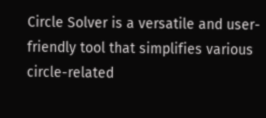Circle Solver is a versatile and user-friendly tool that simplifies various circle-related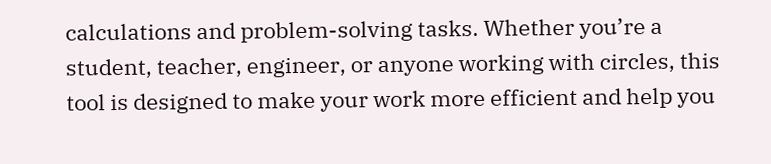calculations and problem-solving tasks. Whether you’re a student, teacher, engineer, or anyone working with circles, this tool is designed to make your work more efficient and help you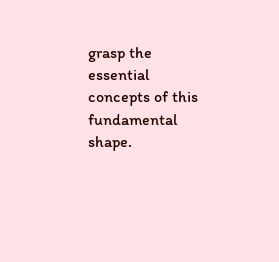grasp the essential concepts of this fundamental shape.